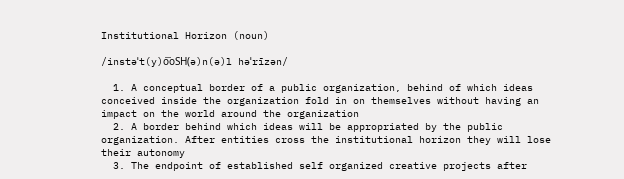Institutional Horizon (noun)

/instəˈt(y)o͞oSH(ə)n(ə)l həˈrīzən/

  1. A conceptual border of a public organization, behind of which ideas conceived inside the organization fold in on themselves without having an impact on the world around the organization
  2. A border behind which ideas will be appropriated by the public organization. After entities cross the institutional horizon they will lose their autonomy
  3. The endpoint of established self organized creative projects after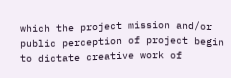which the project mission and/or public perception of project begin to dictate creative work of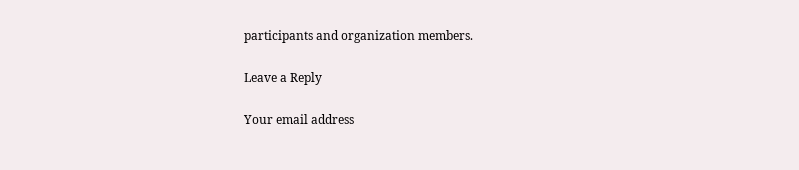participants and organization members.

Leave a Reply

Your email address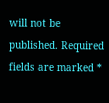will not be published. Required fields are marked *